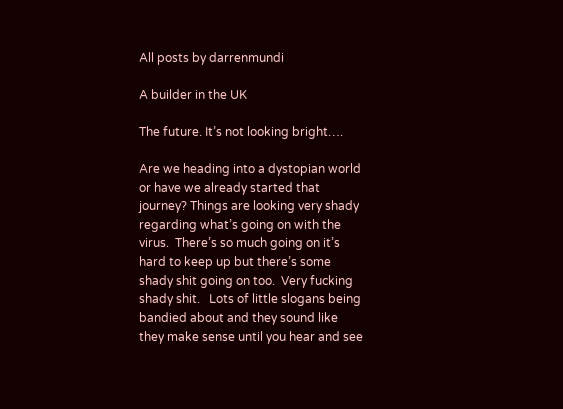All posts by darrenmundi

A builder in the UK

The future. It’s not looking bright….

Are we heading into a dystopian world or have we already started that journey? Things are looking very shady regarding what’s going on with the virus.  There’s so much going on it’s hard to keep up but there’s some shady shit going on too.  Very fucking shady shit.   Lots of little slogans being bandied about and they sound like they make sense until you hear and see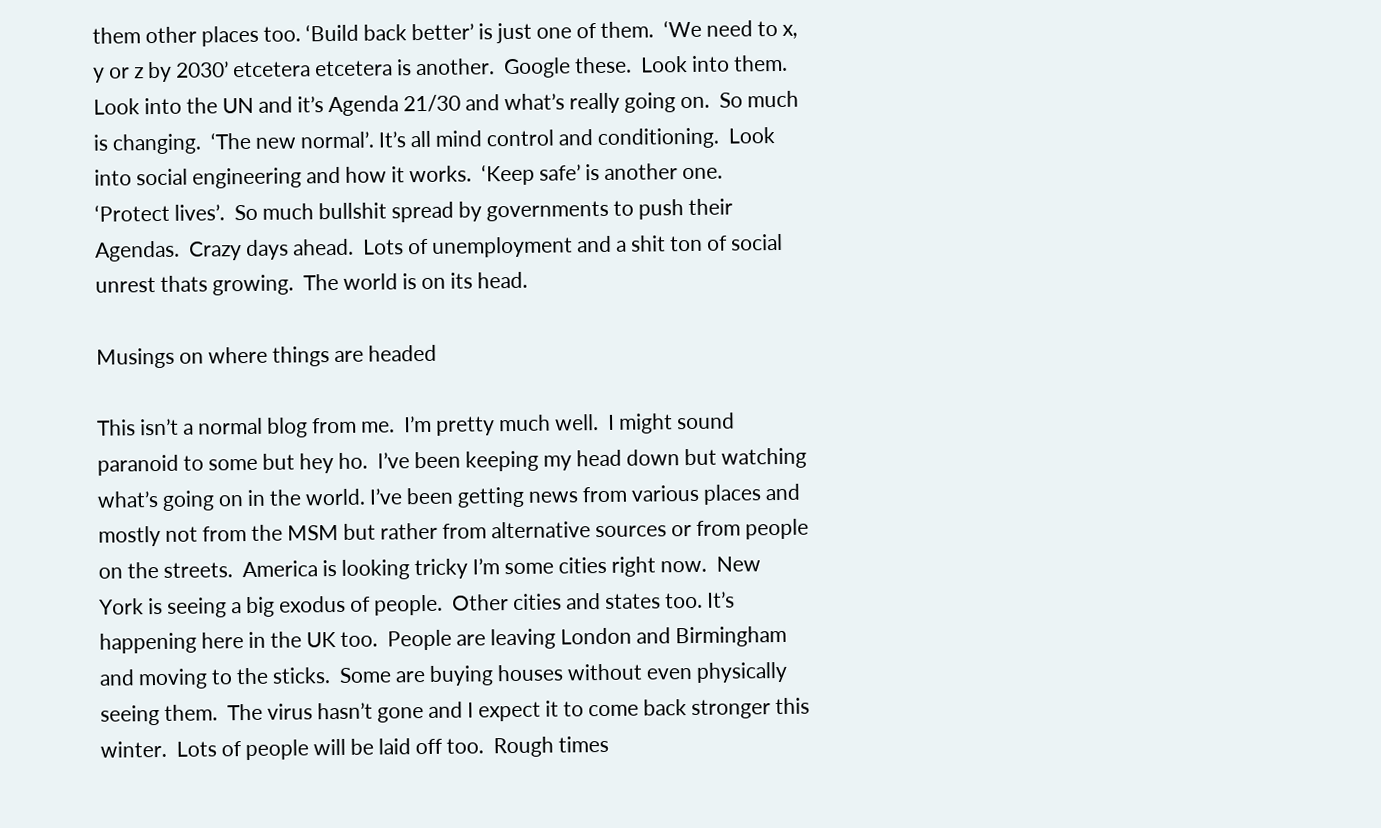them other places too. ‘Build back better’ is just one of them.  ‘We need to x, y or z by 2030’ etcetera etcetera is another.  Google these.  Look into them.  Look into the UN and it’s Agenda 21/30 and what’s really going on.  So much is changing.  ‘The new normal’. It’s all mind control and conditioning.  Look into social engineering and how it works.  ‘Keep safe’ is another one.  ‘Protect lives’.  So much bullshit spread by governments to push their Agendas.  Crazy days ahead.  Lots of unemployment and a shit ton of social unrest thats growing.  The world is on its head.

Musings on where things are headed

This isn’t a normal blog from me.  I’m pretty much well.  I might sound paranoid to some but hey ho.  I’ve been keeping my head down but watching what’s going on in the world. I’ve been getting news from various places and mostly not from the MSM but rather from alternative sources or from people on the streets.  America is looking tricky I’m some cities right now.  New York is seeing a big exodus of people.  Other cities and states too. It’s happening here in the UK too.  People are leaving London and Birmingham and moving to the sticks.  Some are buying houses without even physically seeing them.  The virus hasn’t gone and I expect it to come back stronger this winter.  Lots of people will be laid off too.  Rough times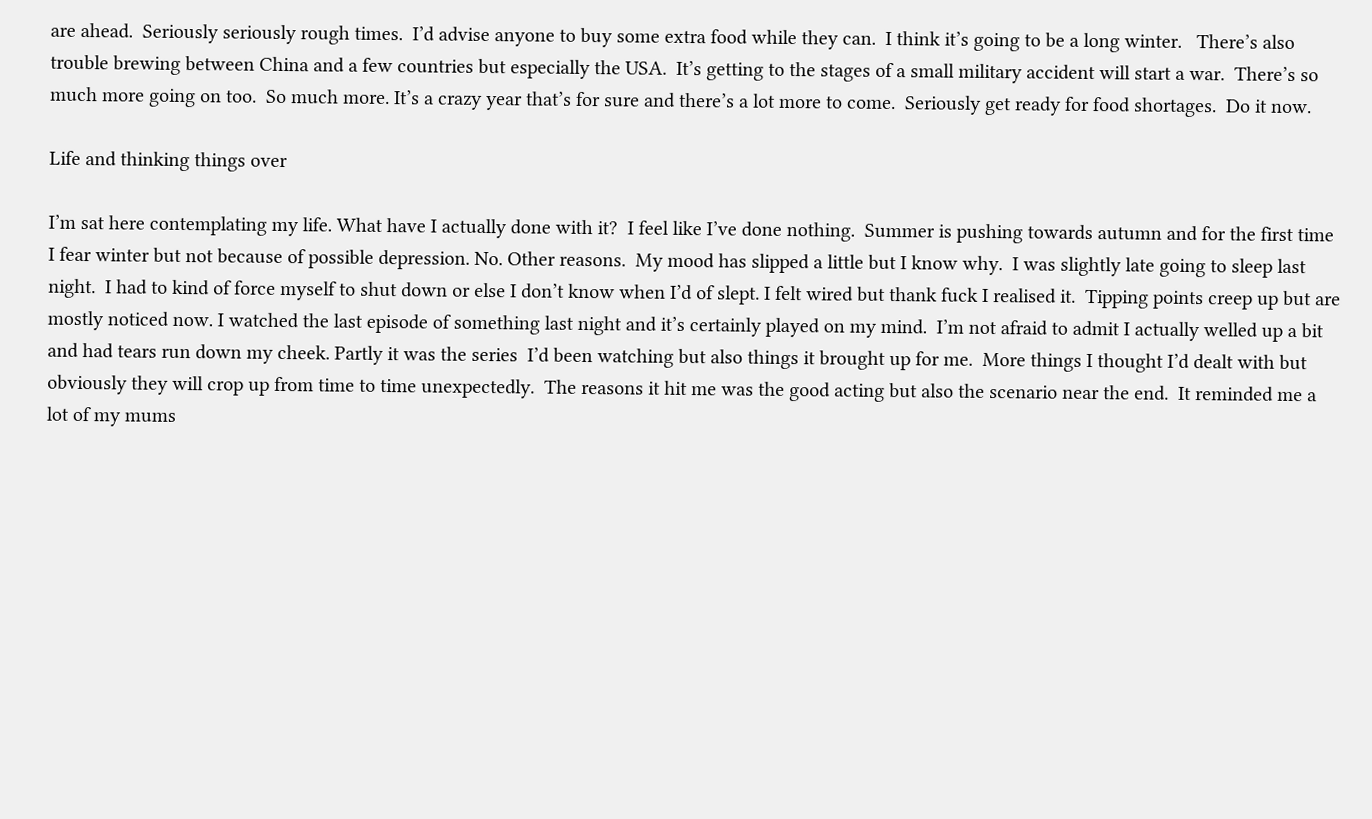are ahead.  Seriously seriously rough times.  I’d advise anyone to buy some extra food while they can.  I think it’s going to be a long winter.   There’s also trouble brewing between China and a few countries but especially the USA.  It’s getting to the stages of a small military accident will start a war.  There’s so much more going on too.  So much more. It’s a crazy year that’s for sure and there’s a lot more to come.  Seriously get ready for food shortages.  Do it now.

Life and thinking things over

I’m sat here contemplating my life. What have I actually done with it?  I feel like I’ve done nothing.  Summer is pushing towards autumn and for the first time I fear winter but not because of possible depression. No. Other reasons.  My mood has slipped a little but I know why.  I was slightly late going to sleep last night.  I had to kind of force myself to shut down or else I don’t know when I’d of slept. I felt wired but thank fuck I realised it.  Tipping points creep up but are mostly noticed now. I watched the last episode of something last night and it’s certainly played on my mind.  I’m not afraid to admit I actually welled up a bit and had tears run down my cheek. Partly it was the series  I’d been watching but also things it brought up for me.  More things I thought I’d dealt with but obviously they will crop up from time to time unexpectedly.  The reasons it hit me was the good acting but also the scenario near the end.  It reminded me a lot of my mums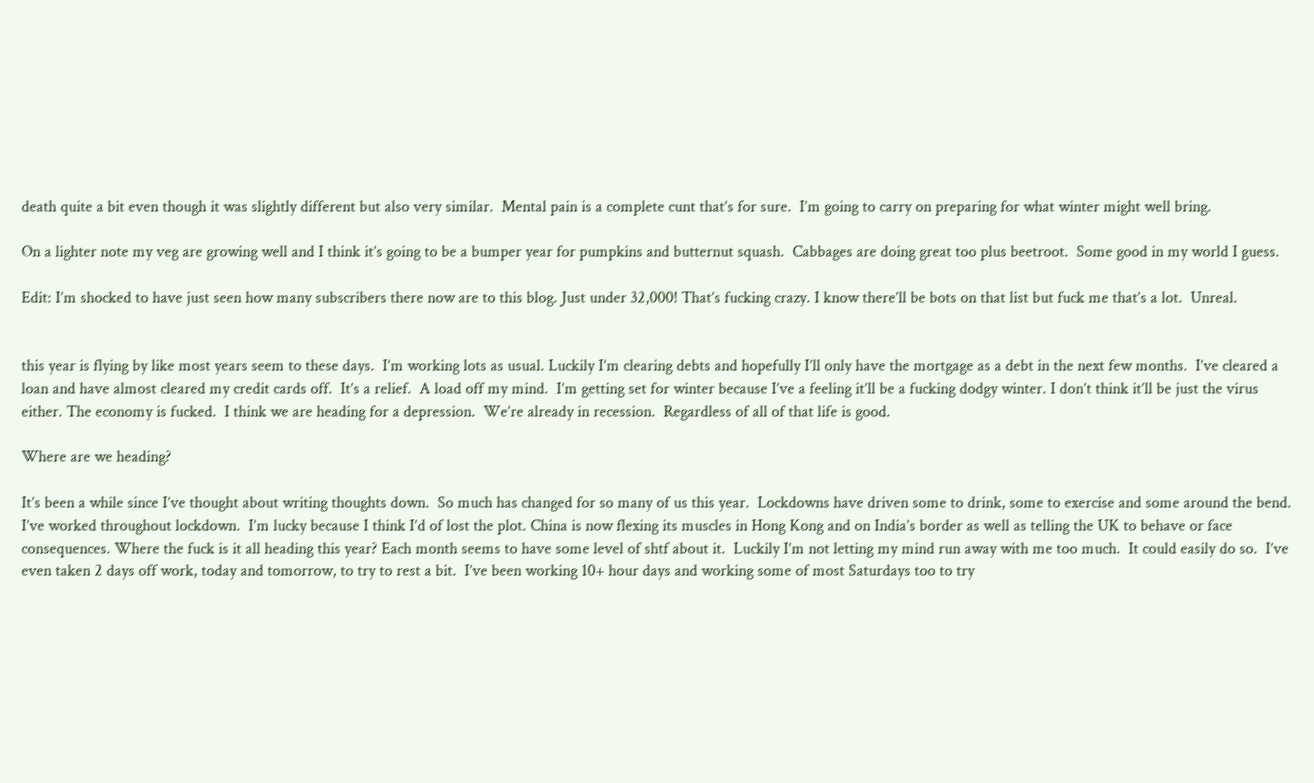death quite a bit even though it was slightly different but also very similar.  Mental pain is a complete cunt that’s for sure.  I’m going to carry on preparing for what winter might well bring.

On a lighter note my veg are growing well and I think it’s going to be a bumper year for pumpkins and butternut squash.  Cabbages are doing great too plus beetroot.  Some good in my world I guess.

Edit: I’m shocked to have just seen how many subscribers there now are to this blog. Just under 32,000! That’s fucking crazy. I know there’ll be bots on that list but fuck me that’s a lot.  Unreal.


this year is flying by like most years seem to these days.  I’m working lots as usual. Luckily I’m clearing debts and hopefully I’ll only have the mortgage as a debt in the next few months.  I’ve cleared a loan and have almost cleared my credit cards off.  It’s a relief.  A load off my mind.  I’m getting set for winter because I’ve a feeling it’ll be a fucking dodgy winter. I don’t think it’ll be just the virus either. The economy is fucked.  I think we are heading for a depression.  We’re already in recession.  Regardless of all of that life is good.

Where are we heading?

It’s been a while since I’ve thought about writing thoughts down.  So much has changed for so many of us this year.  Lockdowns have driven some to drink, some to exercise and some around the bend.  I’ve worked throughout lockdown.  I’m lucky because I think I’d of lost the plot. China is now flexing its muscles in Hong Kong and on India’s border as well as telling the UK to behave or face consequences. Where the fuck is it all heading this year? Each month seems to have some level of shtf about it.  Luckily I’m not letting my mind run away with me too much.  It could easily do so.  I’ve even taken 2 days off work, today and tomorrow, to try to rest a bit.  I’ve been working 10+ hour days and working some of most Saturdays too to try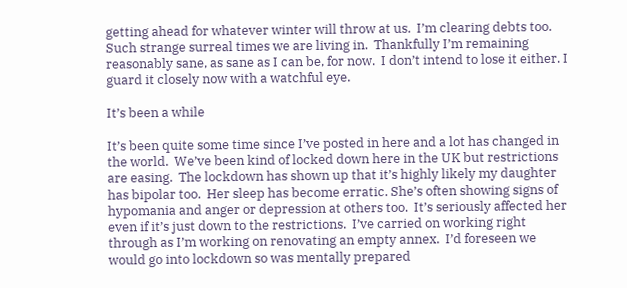getting ahead for whatever winter will throw at us.  I’m clearing debts too.  Such strange surreal times we are living in.  Thankfully I’m remaining reasonably sane, as sane as I can be, for now.  I don’t intend to lose it either. I guard it closely now with a watchful eye.

It’s been a while

It’s been quite some time since I’ve posted in here and a lot has changed in the world.  We’ve been kind of locked down here in the UK but restrictions are easing.  The lockdown has shown up that it’s highly likely my daughter has bipolar too.  Her sleep has become erratic. She’s often showing signs of hypomania and anger or depression at others too.  It’s seriously affected her even if it’s just down to the restrictions.  I’ve carried on working right through as I’m working on renovating an empty annex.  I’d foreseen we would go into lockdown so was mentally prepared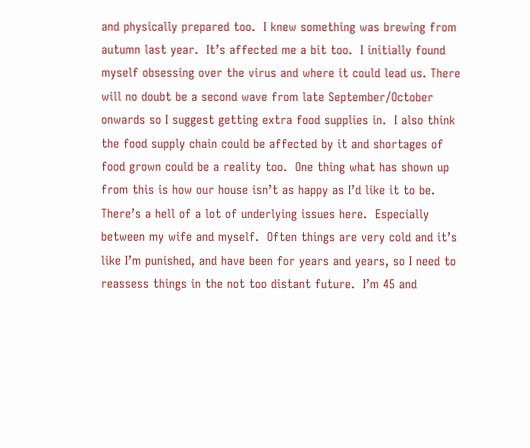and physically prepared too.  I knew something was brewing from autumn last year.  It’s affected me a bit too.  I initially found myself obsessing over the virus and where it could lead us. There will no doubt be a second wave from late September/October onwards so I suggest getting extra food supplies in.  I also think the food supply chain could be affected by it and shortages of food grown could be a reality too.  One thing what has shown up from this is how our house isn’t as happy as I’d like it to be.  There’s a hell of a lot of underlying issues here.  Especially between my wife and myself.  Often things are very cold and it’s like I’m punished, and have been for years and years, so I need to reassess things in the not too distant future.  I’m 45 and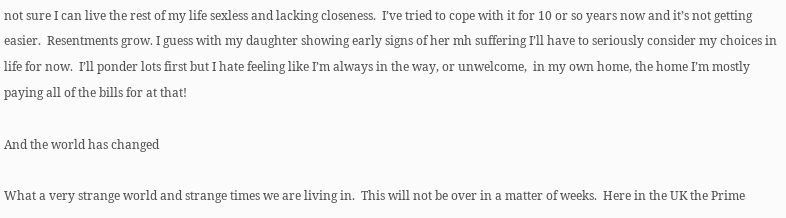not sure I can live the rest of my life sexless and lacking closeness.  I’ve tried to cope with it for 10 or so years now and it’s not getting easier.  Resentments grow. I guess with my daughter showing early signs of her mh suffering I’ll have to seriously consider my choices in life for now.  I’ll ponder lots first but I hate feeling like I’m always in the way, or unwelcome,  in my own home, the home I’m mostly paying all of the bills for at that!

And the world has changed

What a very strange world and strange times we are living in.  This will not be over in a matter of weeks.  Here in the UK the Prime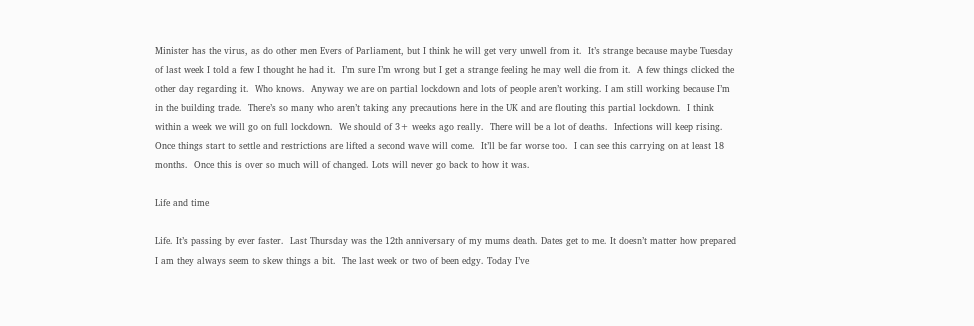Minister has the virus, as do other men Evers of Parliament, but I think he will get very unwell from it.  It’s strange because maybe Tuesday of last week I told a few I thought he had it.  I’m sure I’m wrong but I get a strange feeling he may well die from it.  A few things clicked the other day regarding it.  Who knows.  Anyway we are on partial lockdown and lots of people aren’t working. I am still working because I’m in the building trade.  There’s so many who aren’t taking any precautions here in the UK and are flouting this partial lockdown.  I think within a week we will go on full lockdown.  We should of 3+ weeks ago really.  There will be a lot of deaths.  Infections will keep rising. Once things start to settle and restrictions are lifted a second wave will come.  It’ll be far worse too.  I can see this carrying on at least 18 months.  Once this is over so much will of changed. Lots will never go back to how it was.

Life and time

Life. It’s passing by ever faster.  Last Thursday was the 12th anniversary of my mums death. Dates get to me. It doesn’t matter how prepared I am they always seem to skew things a bit.  The last week or two of been edgy. Today I’ve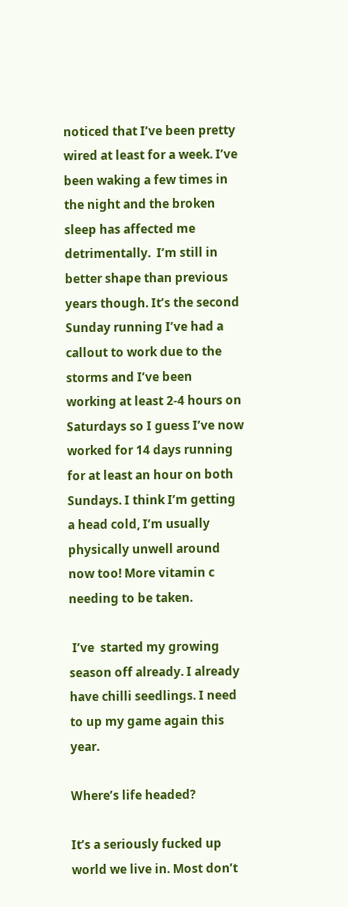noticed that I’ve been pretty wired at least for a week. I’ve been waking a few times in the night and the broken sleep has affected me detrimentally.  I’m still in better shape than previous years though. It’s the second Sunday running I’ve had a callout to work due to the storms and I’ve been working at least 2-4 hours on Saturdays so I guess I’ve now worked for 14 days running for at least an hour on both Sundays. I think I’m getting a head cold, I’m usually physically unwell around now too! More vitamin c needing to be taken.

 I’ve  started my growing season off already. I already have chilli seedlings. I need to up my game again this year.

Where’s life headed?

It’s a seriously fucked up world we live in. Most don’t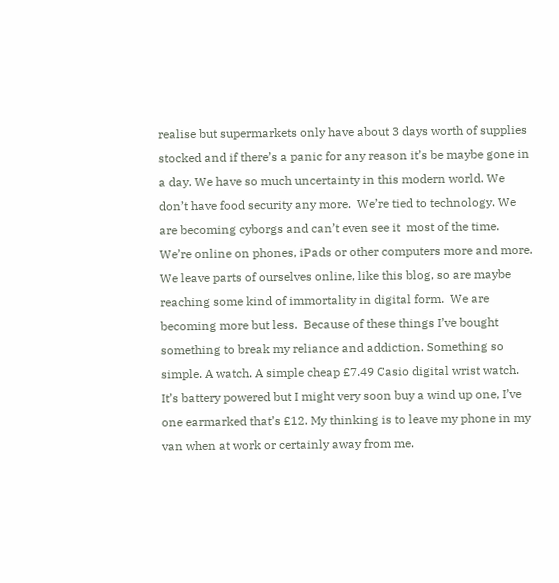realise but supermarkets only have about 3 days worth of supplies stocked and if there’s a panic for any reason it’s be maybe gone in a day. We have so much uncertainty in this modern world. We don’t have food security any more.  We’re tied to technology. We are becoming cyborgs and can’t even see it  most of the time.  We’re online on phones, iPads or other computers more and more. We leave parts of ourselves online, like this blog, so are maybe reaching some kind of immortality in digital form.  We are becoming more but less.  Because of these things I’ve bought something to break my reliance and addiction. Something so simple. A watch. A simple cheap £7.49 Casio digital wrist watch.  It’s battery powered but I might very soon buy a wind up one, I’ve one earmarked that’s £12. My thinking is to leave my phone in my van when at work or certainly away from me.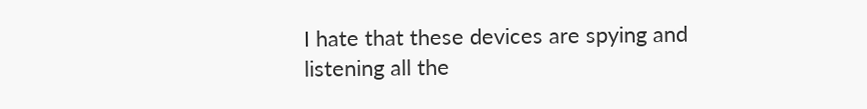I hate that these devices are spying and listening all the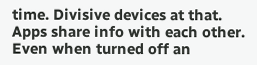time. Divisive devices at that.  Apps share info with each other. Even when turned off an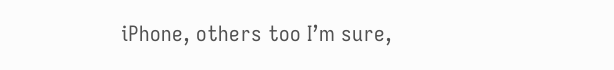iPhone, others too I’m sure,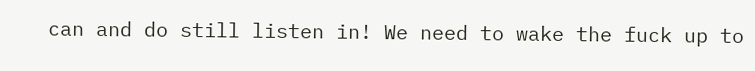can and do still listen in! We need to wake the fuck up to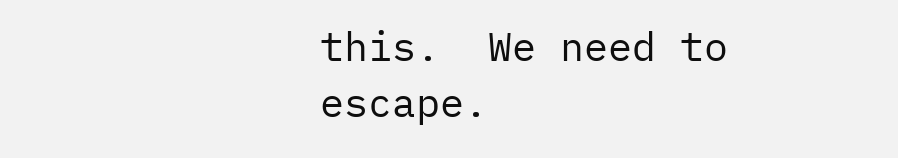this.  We need to escape.